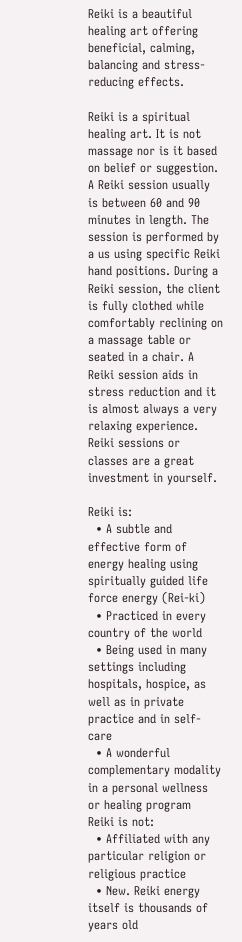Reiki is a beautiful healing art offering beneficial, calming, balancing and stress-reducing effects.

Reiki is a spiritual healing art. It is not massage nor is it based on belief or suggestion. A Reiki session usually is between 60 and 90 minutes in length. The session is performed by a us using specific Reiki hand positions. During a Reiki session, the client is fully clothed while comfortably reclining on a massage table or seated in a chair. A Reiki session aids in stress reduction and it is almost always a very relaxing experience. Reiki sessions or classes are a great investment in yourself.

Reiki is:
  • A subtle and effective form of energy healing using spiritually guided life force energy (Rei-ki)
  • Practiced in every country of the world
  • Being used in many settings including hospitals, hospice, as well as in private practice and in self-care
  • A wonderful complementary modality in a personal wellness or healing program
Reiki is not:
  • Affiliated with any particular religion or religious practice
  • New. Reiki energy itself is thousands of years old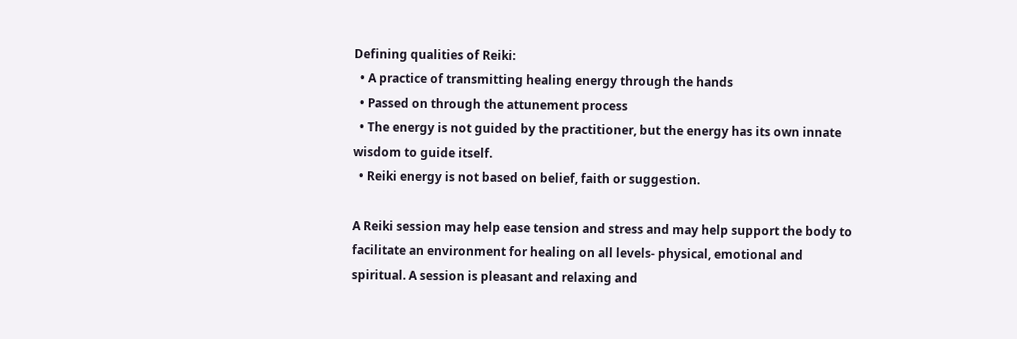Defining qualities of Reiki:
  • A practice of transmitting healing energy through the hands
  • Passed on through the attunement process
  • The energy is not guided by the practitioner, but the energy has its own innate wisdom to guide itself.
  • Reiki energy is not based on belief, faith or suggestion.

A Reiki session may help ease tension and stress and may help support the body to facilitate an environment for healing on all levels- physical, emotional and spiritual. A session is pleasant and relaxing and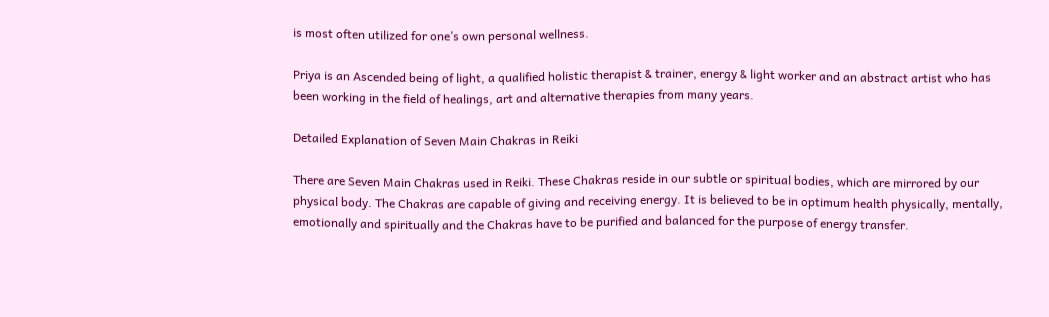is most often utilized for one’s own personal wellness.

Priya is an Ascended being of light, a qualified holistic therapist & trainer, energy & light worker and an abstract artist who has been working in the field of healings, art and alternative therapies from many years.

Detailed Explanation of Seven Main Chakras in Reiki

There are Seven Main Chakras used in Reiki. These Chakras reside in our subtle or spiritual bodies, which are mirrored by our physical body. The Chakras are capable of giving and receiving energy. It is believed to be in optimum health physically, mentally, emotionally and spiritually and the Chakras have to be purified and balanced for the purpose of energy transfer.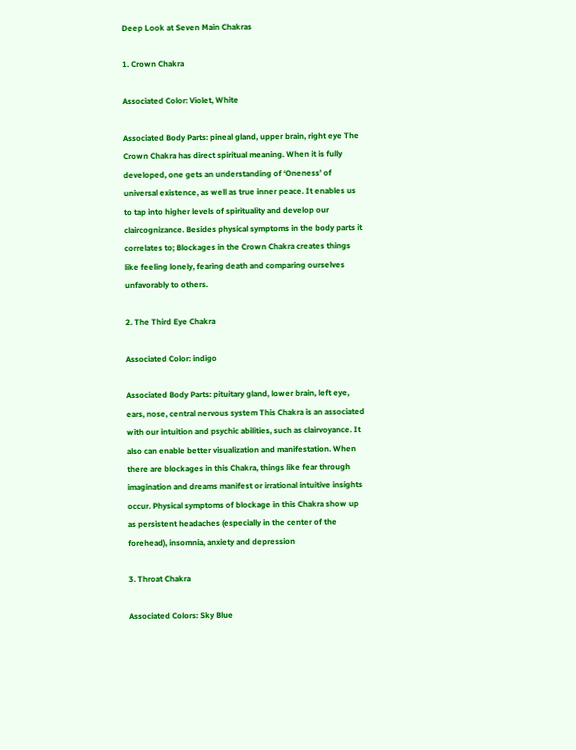Deep Look at Seven Main Chakras

1. Crown Chakra

Associated Color: Violet, White

Associated Body Parts: pineal gland, upper brain, right eye The Crown Chakra has direct spiritual meaning. When it is fully developed, one gets an understanding of ‘Oneness’ of universal existence, as well as true inner peace. It enables us to tap into higher levels of spirituality and develop our claircognizance. Besides physical symptoms in the body parts it correlates to; Blockages in the Crown Chakra creates things like feeling lonely, fearing death and comparing ourselves unfavorably to others.

2. The Third Eye Chakra

Associated Color: indigo

Associated Body Parts: pituitary gland, lower brain, left eye, ears, nose, central nervous system This Chakra is an associated with our intuition and psychic abilities, such as clairvoyance. It also can enable better visualization and manifestation. When there are blockages in this Chakra, things like fear through imagination and dreams manifest or irrational intuitive insights occur. Physical symptoms of blockage in this Chakra show up as persistent headaches (especially in the center of the forehead), insomnia, anxiety and depression

3. Throat Chakra

Associated Colors: Sky Blue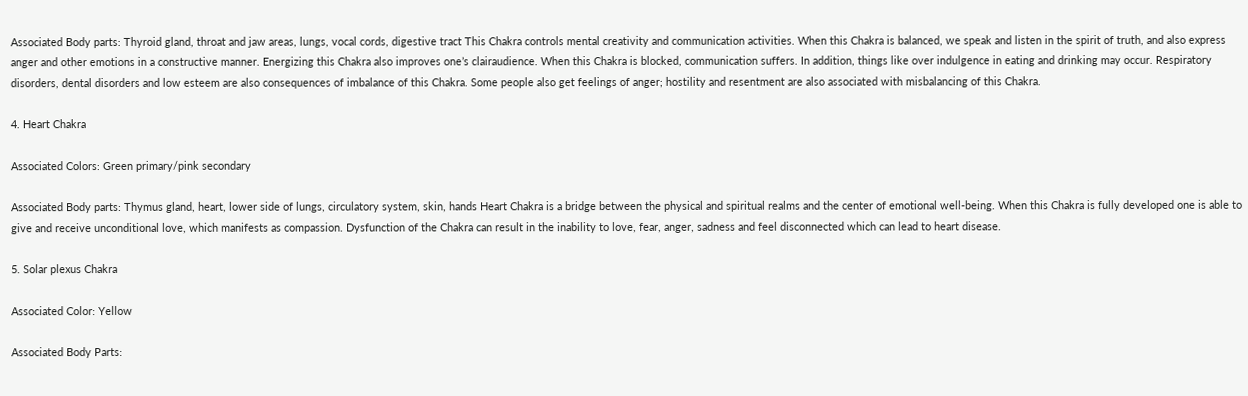Associated Body parts: Thyroid gland, throat and jaw areas, lungs, vocal cords, digestive tract This Chakra controls mental creativity and communication activities. When this Chakra is balanced, we speak and listen in the spirit of truth, and also express anger and other emotions in a constructive manner. Energizing this Chakra also improves one’s clairaudience. When this Chakra is blocked, communication suffers. In addition, things like over indulgence in eating and drinking may occur. Respiratory disorders, dental disorders and low esteem are also consequences of imbalance of this Chakra. Some people also get feelings of anger; hostility and resentment are also associated with misbalancing of this Chakra.

4. Heart Chakra

Associated Colors: Green primary/pink secondary

Associated Body parts: Thymus gland, heart, lower side of lungs, circulatory system, skin, hands Heart Chakra is a bridge between the physical and spiritual realms and the center of emotional well-being. When this Chakra is fully developed one is able to give and receive unconditional love, which manifests as compassion. Dysfunction of the Chakra can result in the inability to love, fear, anger, sadness and feel disconnected which can lead to heart disease.

5. Solar plexus Chakra

Associated Color: Yellow

Associated Body Parts: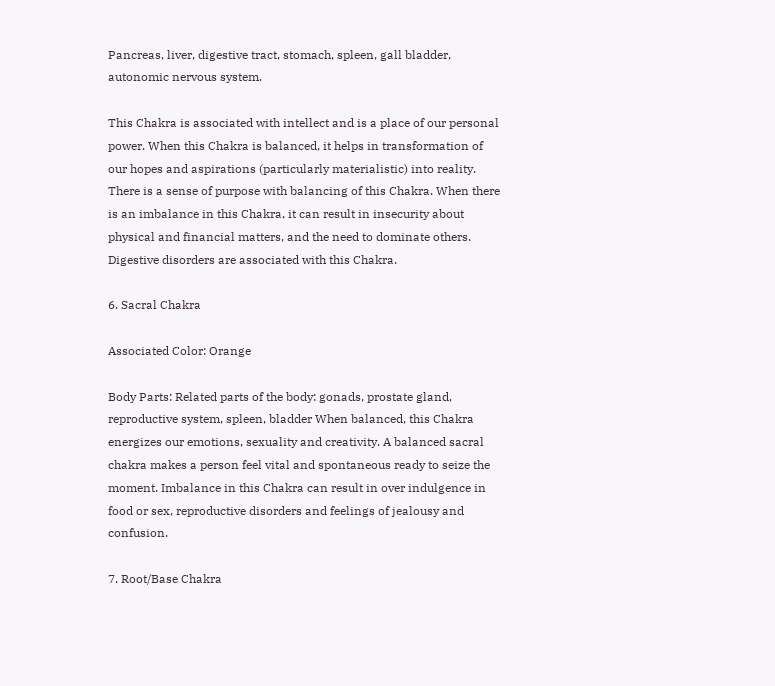Pancreas, liver, digestive tract, stomach, spleen, gall bladder, autonomic nervous system.

This Chakra is associated with intellect and is a place of our personal power. When this Chakra is balanced, it helps in transformation of our hopes and aspirations (particularly materialistic) into reality. There is a sense of purpose with balancing of this Chakra. When there is an imbalance in this Chakra, it can result in insecurity about physical and financial matters, and the need to dominate others. Digestive disorders are associated with this Chakra.

6. Sacral Chakra

Associated Color: Orange

Body Parts: Related parts of the body: gonads, prostate gland, reproductive system, spleen, bladder When balanced, this Chakra energizes our emotions, sexuality and creativity. A balanced sacral chakra makes a person feel vital and spontaneous ready to seize the moment. Imbalance in this Chakra can result in over indulgence in food or sex, reproductive disorders and feelings of jealousy and confusion.

7. Root/Base Chakra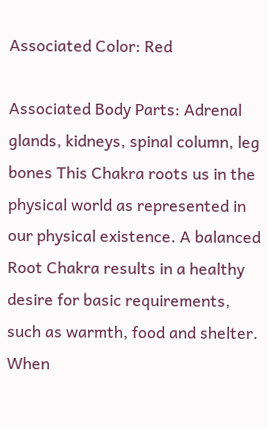Associated Color: Red

Associated Body Parts: Adrenal glands, kidneys, spinal column, leg bones This Chakra roots us in the physical world as represented in our physical existence. A balanced Root Chakra results in a healthy desire for basic requirements, such as warmth, food and shelter. When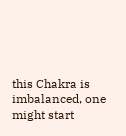this Chakra is imbalanced, one might start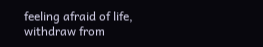feeling afraid of life, withdraw from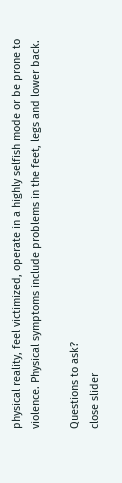physical reality, feel victimized, operate in a highly selfish mode or be prone to violence. Physical symptoms include problems in the feet, legs and lower back.

Questions to ask?
close slider